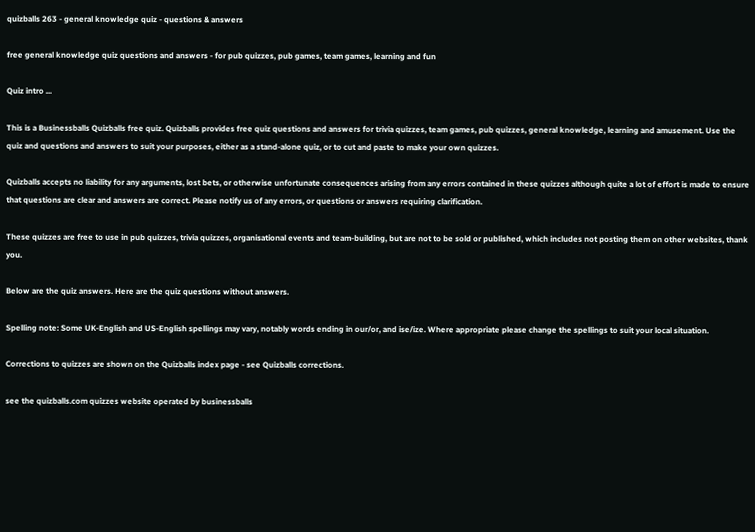quizballs 263 - general knowledge quiz - questions & answers

free general knowledge quiz questions and answers - for pub quizzes, pub games, team games, learning and fun

Quiz intro ...

This is a Businessballs Quizballs free quiz. Quizballs provides free quiz questions and answers for trivia quizzes, team games, pub quizzes, general knowledge, learning and amusement. Use the quiz and questions and answers to suit your purposes, either as a stand-alone quiz, or to cut and paste to make your own quizzes.

Quizballs accepts no liability for any arguments, lost bets, or otherwise unfortunate consequences arising from any errors contained in these quizzes although quite a lot of effort is made to ensure that questions are clear and answers are correct. Please notify us of any errors, or questions or answers requiring clarification.

These quizzes are free to use in pub quizzes, trivia quizzes, organisational events and team-building, but are not to be sold or published, which includes not posting them on other websites, thank you.

Below are the quiz answers. Here are the quiz questions without answers.

Spelling note: Some UK-English and US-English spellings may vary, notably words ending in our/or, and ise/ize. Where appropriate please change the spellings to suit your local situation.

Corrections to quizzes are shown on the Quizballs index page - see Quizballs corrections.

see the quizballs.com quizzes website operated by businessballs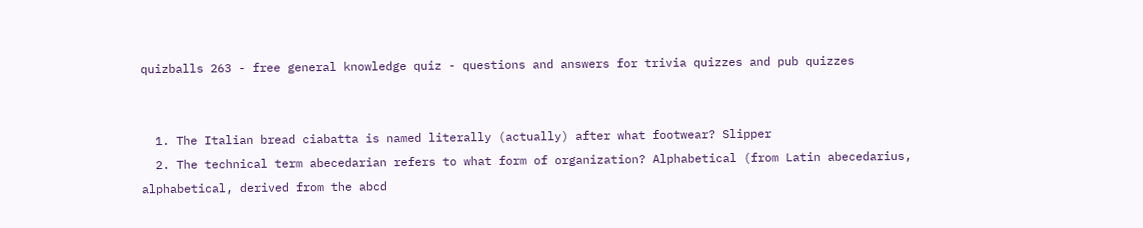quizballs 263 - free general knowledge quiz - questions and answers for trivia quizzes and pub quizzes


  1. The Italian bread ciabatta is named literally (actually) after what footwear? Slipper
  2. The technical term abecedarian refers to what form of organization? Alphabetical (from Latin abecedarius, alphabetical, derived from the abcd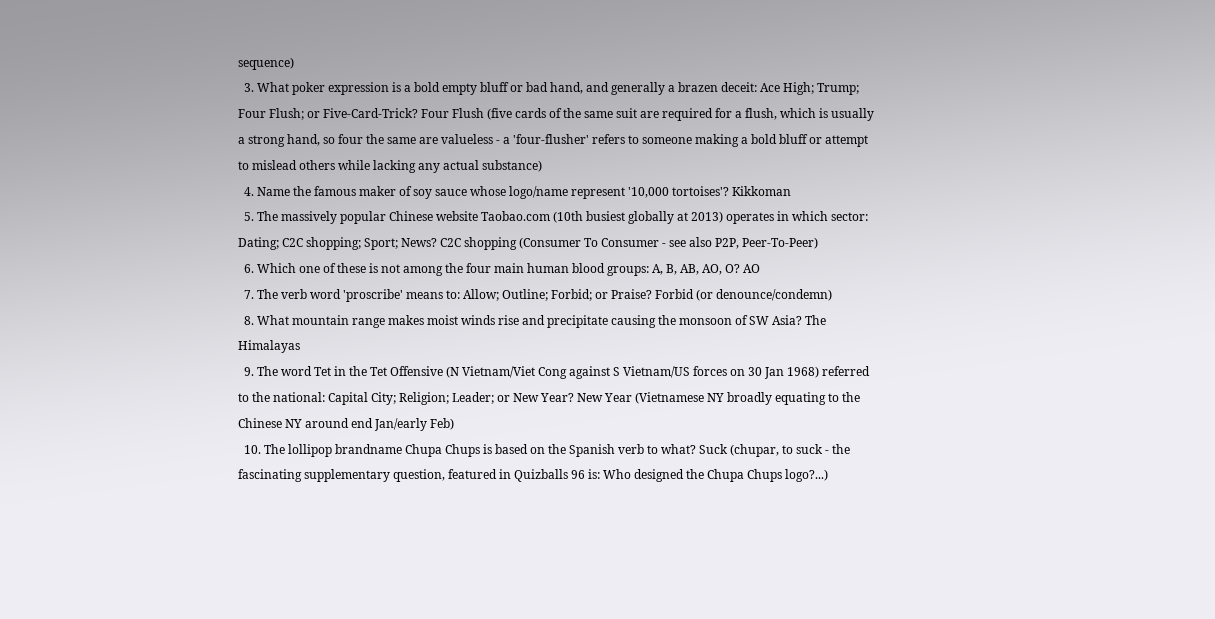sequence)
  3. What poker expression is a bold empty bluff or bad hand, and generally a brazen deceit: Ace High; Trump; Four Flush; or Five-Card-Trick? Four Flush (five cards of the same suit are required for a flush, which is usually a strong hand, so four the same are valueless - a 'four-flusher' refers to someone making a bold bluff or attempt to mislead others while lacking any actual substance)
  4. Name the famous maker of soy sauce whose logo/name represent '10,000 tortoises'? Kikkoman
  5. The massively popular Chinese website Taobao.com (10th busiest globally at 2013) operates in which sector: Dating; C2C shopping; Sport; News? C2C shopping (Consumer To Consumer - see also P2P, Peer-To-Peer)
  6. Which one of these is not among the four main human blood groups: A, B, AB, AO, O? AO
  7. The verb word 'proscribe' means to: Allow; Outline; Forbid; or Praise? Forbid (or denounce/condemn)
  8. What mountain range makes moist winds rise and precipitate causing the monsoon of SW Asia? The Himalayas
  9. The word Tet in the Tet Offensive (N Vietnam/Viet Cong against S Vietnam/US forces on 30 Jan 1968) referred to the national: Capital City; Religion; Leader; or New Year? New Year (Vietnamese NY broadly equating to the Chinese NY around end Jan/early Feb)
  10. The lollipop brandname Chupa Chups is based on the Spanish verb to what? Suck (chupar, to suck - the fascinating supplementary question, featured in Quizballs 96 is: Who designed the Chupa Chups logo?...)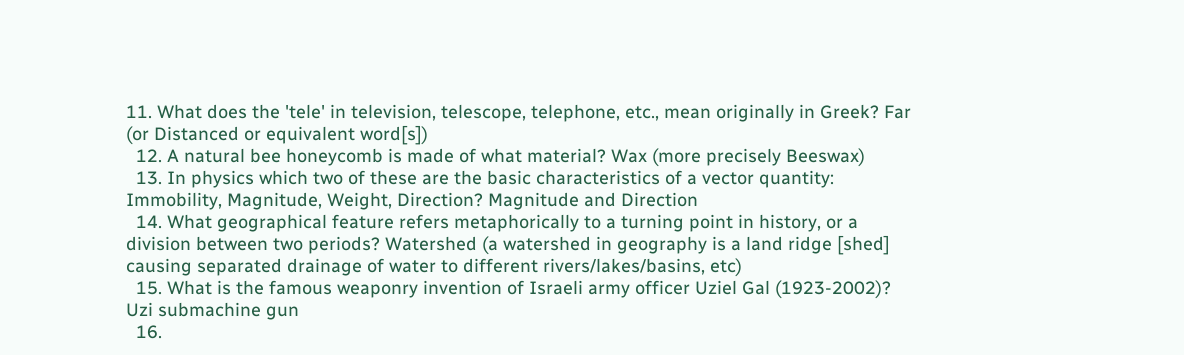11. What does the 'tele' in television, telescope, telephone, etc., mean originally in Greek? Far (or Distanced or equivalent word[s])
  12. A natural bee honeycomb is made of what material? Wax (more precisely Beeswax)
  13. In physics which two of these are the basic characteristics of a vector quantity: Immobility, Magnitude, Weight, Direction? Magnitude and Direction
  14. What geographical feature refers metaphorically to a turning point in history, or a division between two periods? Watershed (a watershed in geography is a land ridge [shed] causing separated drainage of water to different rivers/lakes/basins, etc)
  15. What is the famous weaponry invention of Israeli army officer Uziel Gal (1923-2002)? Uzi submachine gun
  16.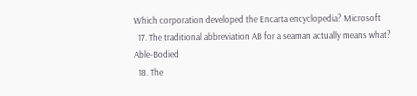Which corporation developed the Encarta encyclopedia? Microsoft
  17. The traditional abbreviation AB for a seaman actually means what? Able-Bodied
  18. The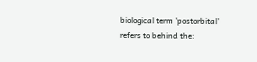biological term 'postorbital' refers to behind the: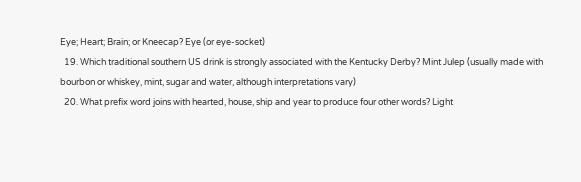Eye; Heart; Brain; or Kneecap? Eye (or eye-socket)
  19. Which traditional southern US drink is strongly associated with the Kentucky Derby? Mint Julep (usually made with bourbon or whiskey, mint, sugar and water, although interpretations vary)
  20. What prefix word joins with hearted, house, ship and year to produce four other words? Light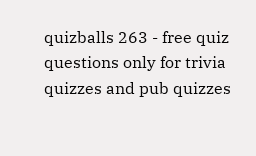quizballs 263 - free quiz questions only for trivia quizzes and pub quizzes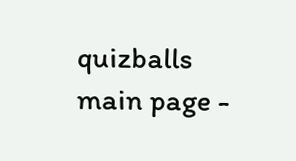quizballs main page -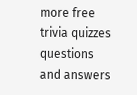more free trivia quizzes questions and answers